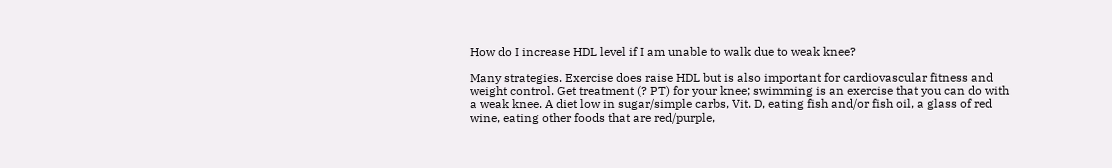How do I increase HDL level if I am unable to walk due to weak knee?

Many strategies. Exercise does raise HDL but is also important for cardiovascular fitness and weight control. Get treatment (? PT) for your knee; swimming is an exercise that you can do with a weak knee. A diet low in sugar/simple carbs, Vit. D, eating fish and/or fish oil, a glass of red wine, eating other foods that are red/purple,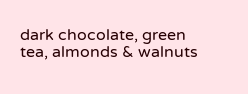dark chocolate, green tea, almonds & walnuts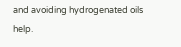and avoiding hydrogenated oils help.